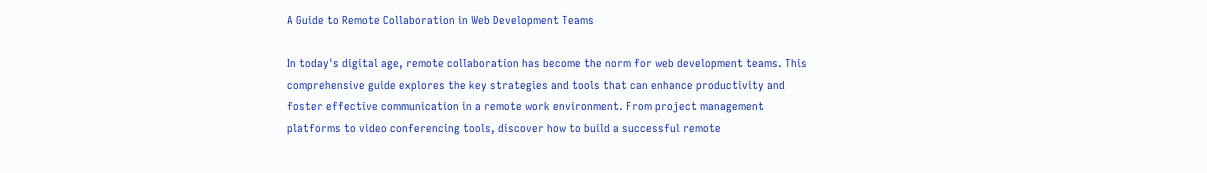A Guide to Remote Collaboration in Web Development Teams

In today's digital age, remote collaboration has become the norm for web development teams. This comprehensive guide explores the key strategies and tools that can enhance productivity and foster effective communication in a remote work environment. From project management platforms to video conferencing tools, discover how to build a successful remote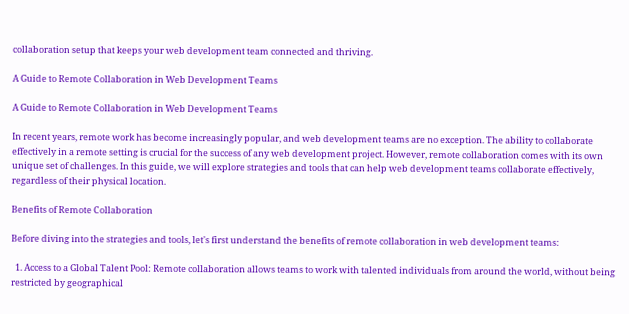collaboration setup that keeps your web development team connected and thriving.

A Guide to Remote Collaboration in Web Development Teams

A Guide to Remote Collaboration in Web Development Teams

In recent years, remote work has become increasingly popular, and web development teams are no exception. The ability to collaborate effectively in a remote setting is crucial for the success of any web development project. However, remote collaboration comes with its own unique set of challenges. In this guide, we will explore strategies and tools that can help web development teams collaborate effectively, regardless of their physical location.

Benefits of Remote Collaboration

Before diving into the strategies and tools, let's first understand the benefits of remote collaboration in web development teams:

  1. Access to a Global Talent Pool: Remote collaboration allows teams to work with talented individuals from around the world, without being restricted by geographical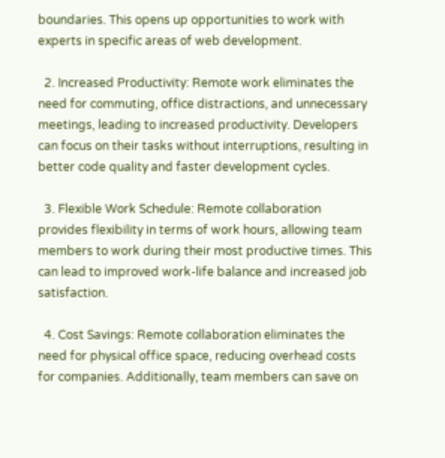boundaries. This opens up opportunities to work with experts in specific areas of web development.

  2. Increased Productivity: Remote work eliminates the need for commuting, office distractions, and unnecessary meetings, leading to increased productivity. Developers can focus on their tasks without interruptions, resulting in better code quality and faster development cycles.

  3. Flexible Work Schedule: Remote collaboration provides flexibility in terms of work hours, allowing team members to work during their most productive times. This can lead to improved work-life balance and increased job satisfaction.

  4. Cost Savings: Remote collaboration eliminates the need for physical office space, reducing overhead costs for companies. Additionally, team members can save on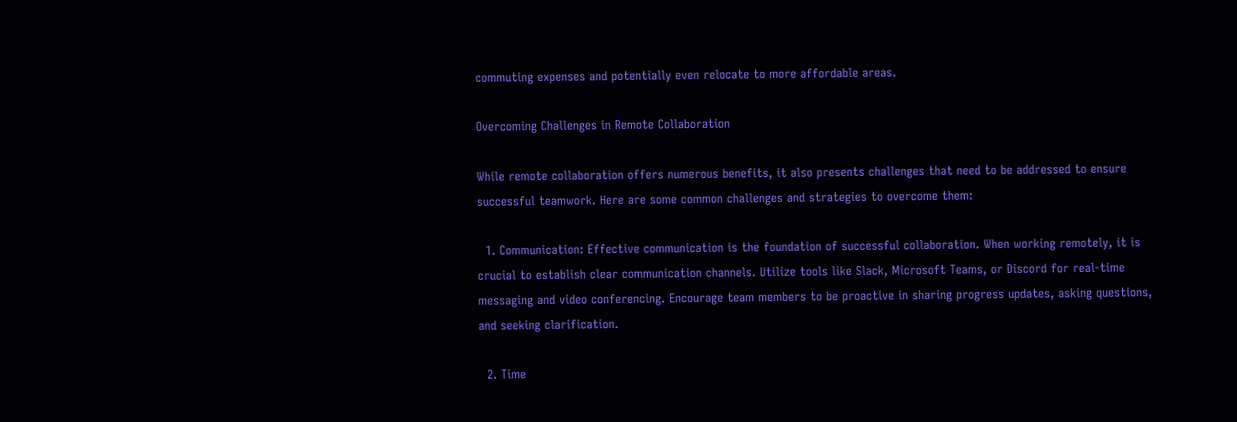commuting expenses and potentially even relocate to more affordable areas.

Overcoming Challenges in Remote Collaboration

While remote collaboration offers numerous benefits, it also presents challenges that need to be addressed to ensure successful teamwork. Here are some common challenges and strategies to overcome them:

  1. Communication: Effective communication is the foundation of successful collaboration. When working remotely, it is crucial to establish clear communication channels. Utilize tools like Slack, Microsoft Teams, or Discord for real-time messaging and video conferencing. Encourage team members to be proactive in sharing progress updates, asking questions, and seeking clarification.

  2. Time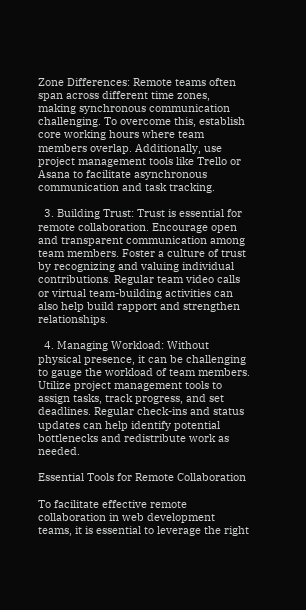Zone Differences: Remote teams often span across different time zones, making synchronous communication challenging. To overcome this, establish core working hours where team members overlap. Additionally, use project management tools like Trello or Asana to facilitate asynchronous communication and task tracking.

  3. Building Trust: Trust is essential for remote collaboration. Encourage open and transparent communication among team members. Foster a culture of trust by recognizing and valuing individual contributions. Regular team video calls or virtual team-building activities can also help build rapport and strengthen relationships.

  4. Managing Workload: Without physical presence, it can be challenging to gauge the workload of team members. Utilize project management tools to assign tasks, track progress, and set deadlines. Regular check-ins and status updates can help identify potential bottlenecks and redistribute work as needed.

Essential Tools for Remote Collaboration

To facilitate effective remote collaboration in web development teams, it is essential to leverage the right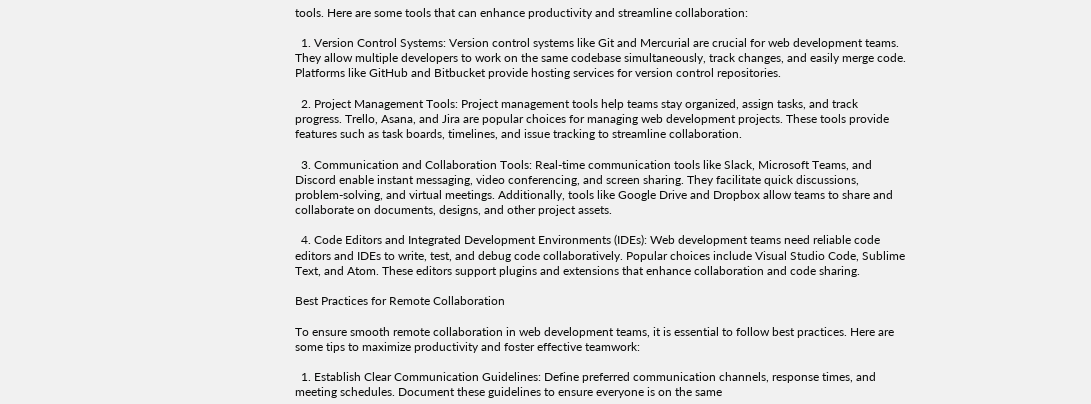tools. Here are some tools that can enhance productivity and streamline collaboration:

  1. Version Control Systems: Version control systems like Git and Mercurial are crucial for web development teams. They allow multiple developers to work on the same codebase simultaneously, track changes, and easily merge code. Platforms like GitHub and Bitbucket provide hosting services for version control repositories.

  2. Project Management Tools: Project management tools help teams stay organized, assign tasks, and track progress. Trello, Asana, and Jira are popular choices for managing web development projects. These tools provide features such as task boards, timelines, and issue tracking to streamline collaboration.

  3. Communication and Collaboration Tools: Real-time communication tools like Slack, Microsoft Teams, and Discord enable instant messaging, video conferencing, and screen sharing. They facilitate quick discussions, problem-solving, and virtual meetings. Additionally, tools like Google Drive and Dropbox allow teams to share and collaborate on documents, designs, and other project assets.

  4. Code Editors and Integrated Development Environments (IDEs): Web development teams need reliable code editors and IDEs to write, test, and debug code collaboratively. Popular choices include Visual Studio Code, Sublime Text, and Atom. These editors support plugins and extensions that enhance collaboration and code sharing.

Best Practices for Remote Collaboration

To ensure smooth remote collaboration in web development teams, it is essential to follow best practices. Here are some tips to maximize productivity and foster effective teamwork:

  1. Establish Clear Communication Guidelines: Define preferred communication channels, response times, and meeting schedules. Document these guidelines to ensure everyone is on the same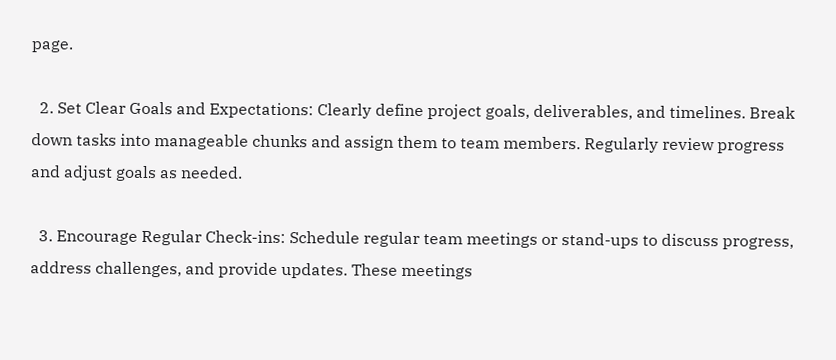page.

  2. Set Clear Goals and Expectations: Clearly define project goals, deliverables, and timelines. Break down tasks into manageable chunks and assign them to team members. Regularly review progress and adjust goals as needed.

  3. Encourage Regular Check-ins: Schedule regular team meetings or stand-ups to discuss progress, address challenges, and provide updates. These meetings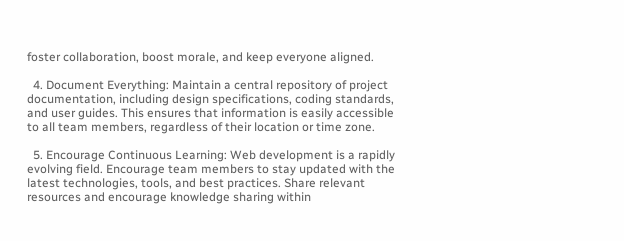foster collaboration, boost morale, and keep everyone aligned.

  4. Document Everything: Maintain a central repository of project documentation, including design specifications, coding standards, and user guides. This ensures that information is easily accessible to all team members, regardless of their location or time zone.

  5. Encourage Continuous Learning: Web development is a rapidly evolving field. Encourage team members to stay updated with the latest technologies, tools, and best practices. Share relevant resources and encourage knowledge sharing within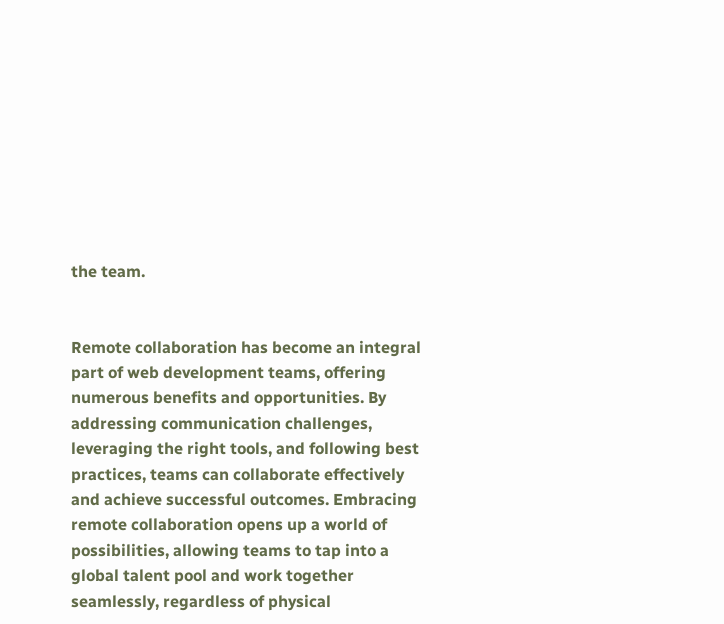the team.


Remote collaboration has become an integral part of web development teams, offering numerous benefits and opportunities. By addressing communication challenges, leveraging the right tools, and following best practices, teams can collaborate effectively and achieve successful outcomes. Embracing remote collaboration opens up a world of possibilities, allowing teams to tap into a global talent pool and work together seamlessly, regardless of physical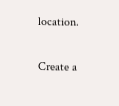location.

Create a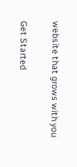website that grows with you

Get Started